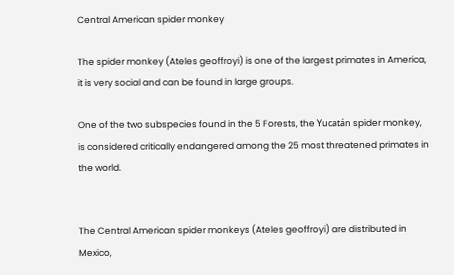Central American spider monkey

The spider monkey (Ateles geoffroyi) is one of the largest primates in America, it is very social and can be found in large groups.

One of the two subspecies found in the 5 Forests, the Yucatán spider monkey, is considered critically endangered among the 25 most threatened primates in the world.


The Central American spider monkeys (Ateles geoffroyi) are distributed in Mexico,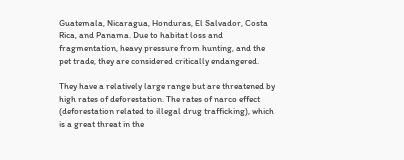Guatemala, Nicaragua, Honduras, El Salvador, Costa Rica, and Panama. Due to habitat loss and fragmentation, heavy pressure from hunting, and the pet trade, they are considered critically endangered.

They have a relatively large range but are threatened by high rates of deforestation. The rates of narco effect (deforestation related to illegal drug trafficking), which is a great threat in the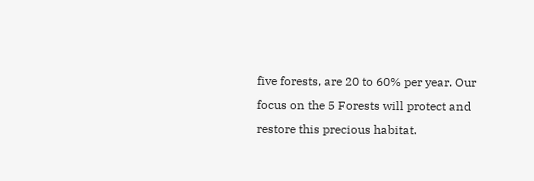five forests, are 20 to 60% per year. Our focus on the 5 Forests will protect and restore this precious habitat.